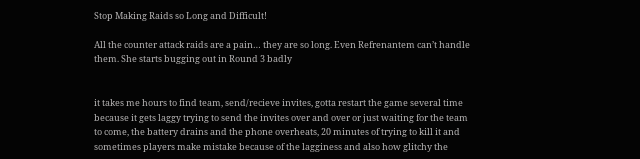Stop Making Raids so Long and Difficult!

All the counter attack raids are a pain… they are so long. Even Refrenantem can’t handle them. She starts bugging out in Round 3 badly


it takes me hours to find team, send/recieve invites, gotta restart the game several time because it gets laggy trying to send the invites over and over or just waiting for the team to come, the battery drains and the phone overheats, 20 minutes of trying to kill it and sometimes players make mistake because of the lagginess and also how glitchy the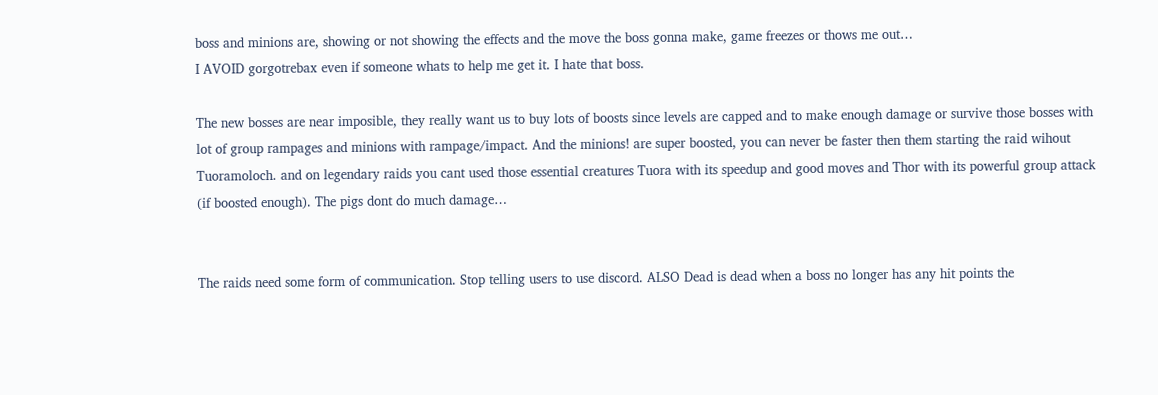boss and minions are, showing or not showing the effects and the move the boss gonna make, game freezes or thows me out…
I AVOID gorgotrebax even if someone whats to help me get it. I hate that boss.

The new bosses are near imposible, they really want us to buy lots of boosts since levels are capped and to make enough damage or survive those bosses with lot of group rampages and minions with rampage/impact. And the minions! are super boosted, you can never be faster then them starting the raid wihout Tuoramoloch. and on legendary raids you cant used those essential creatures Tuora with its speedup and good moves and Thor with its powerful group attack (if boosted enough). The pigs dont do much damage…


The raids need some form of communication. Stop telling users to use discord. ALSO Dead is dead when a boss no longer has any hit points the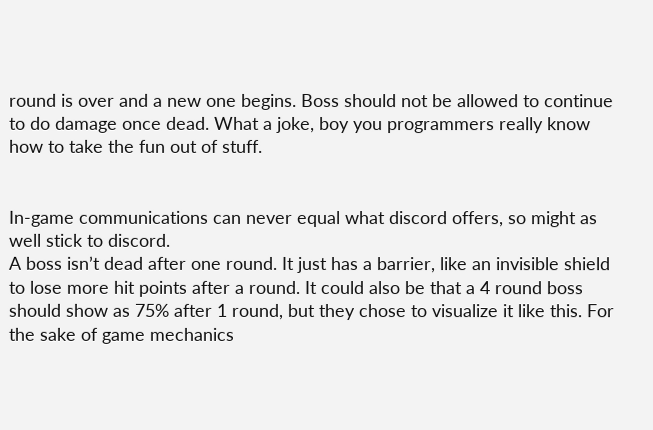round is over and a new one begins. Boss should not be allowed to continue to do damage once dead. What a joke, boy you programmers really know how to take the fun out of stuff.


In-game communications can never equal what discord offers, so might as well stick to discord.
A boss isn’t dead after one round. It just has a barrier, like an invisible shield to lose more hit points after a round. It could also be that a 4 round boss should show as 75% after 1 round, but they chose to visualize it like this. For the sake of game mechanics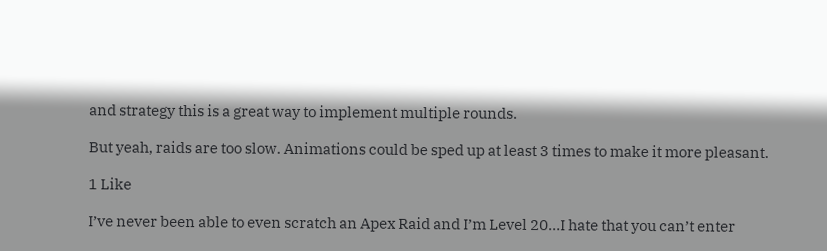and strategy this is a great way to implement multiple rounds.

But yeah, raids are too slow. Animations could be sped up at least 3 times to make it more pleasant.

1 Like

I’ve never been able to even scratch an Apex Raid and I’m Level 20…I hate that you can’t enter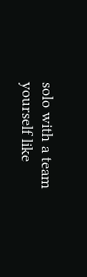solo with a team yourself like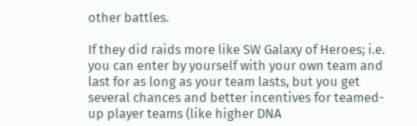other battles.

If they did raids more like SW Galaxy of Heroes; i.e. you can enter by yourself with your own team and last for as long as your team lasts, but you get several chances and better incentives for teamed-up player teams (like higher DNA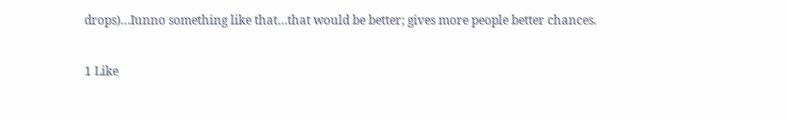drops)…Iunno something like that…that would be better; gives more people better chances.

1 Like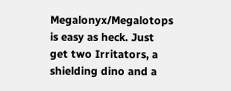Megalonyx/Megalotops is easy as heck. Just get two Irritators, a shielding dino and a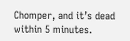Chomper, and it’s dead within 5 minutes.